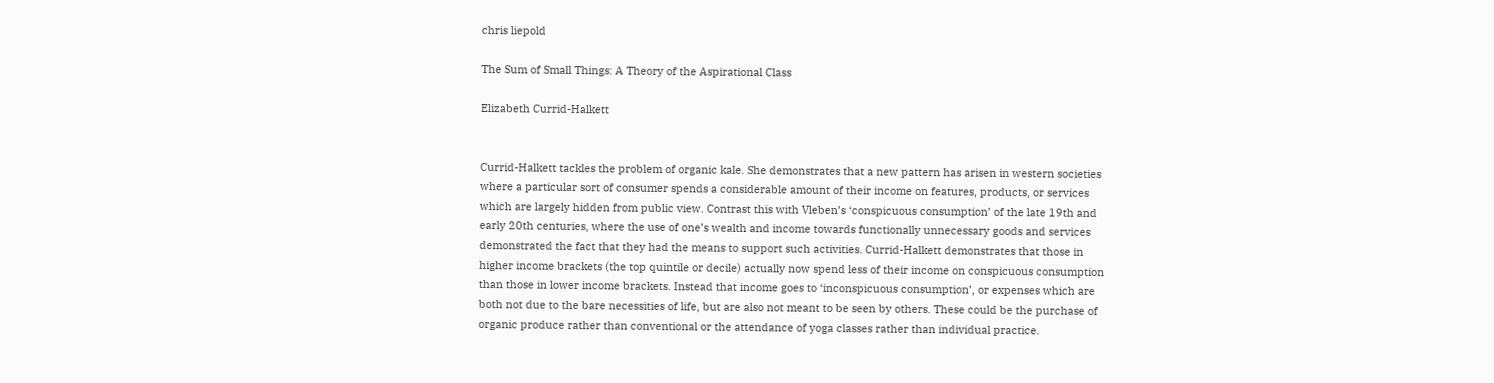chris liepold

The Sum of Small Things: A Theory of the Aspirational Class

Elizabeth Currid-Halkett


Currid-Halkett tackles the problem of organic kale. She demonstrates that a new pattern has arisen in western societies where a particular sort of consumer spends a considerable amount of their income on features, products, or services which are largely hidden from public view. Contrast this with Vleben’s ‘conspicuous consumption’ of the late 19th and early 20th centuries, where the use of one’s wealth and income towards functionally unnecessary goods and services demonstrated the fact that they had the means to support such activities. Currid-Halkett demonstrates that those in higher income brackets (the top quintile or decile) actually now spend less of their income on conspicuous consumption than those in lower income brackets. Instead that income goes to ‘inconspicuous consumption’, or expenses which are both not due to the bare necessities of life, but are also not meant to be seen by others. These could be the purchase of organic produce rather than conventional or the attendance of yoga classes rather than individual practice.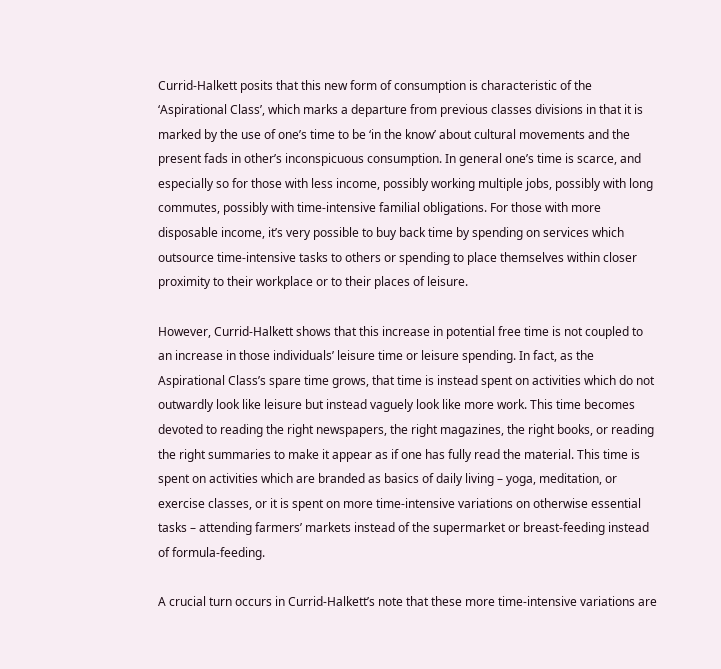Currid-Halkett posits that this new form of consumption is characteristic of the ‘Aspirational Class’, which marks a departure from previous classes divisions in that it is marked by the use of one’s time to be ‘in the know’ about cultural movements and the present fads in other’s inconspicuous consumption. In general one’s time is scarce, and especially so for those with less income, possibly working multiple jobs, possibly with long commutes, possibly with time-intensive familial obligations. For those with more disposable income, it’s very possible to buy back time by spending on services which outsource time-intensive tasks to others or spending to place themselves within closer proximity to their workplace or to their places of leisure.

However, Currid-Halkett shows that this increase in potential free time is not coupled to an increase in those individuals’ leisure time or leisure spending. In fact, as the Aspirational Class’s spare time grows, that time is instead spent on activities which do not outwardly look like leisure but instead vaguely look like more work. This time becomes devoted to reading the right newspapers, the right magazines, the right books, or reading the right summaries to make it appear as if one has fully read the material. This time is spent on activities which are branded as basics of daily living – yoga, meditation, or exercise classes, or it is spent on more time-intensive variations on otherwise essential tasks – attending farmers’ markets instead of the supermarket or breast-feeding instead of formula-feeding.

A crucial turn occurs in Currid-Halkett’s note that these more time-intensive variations are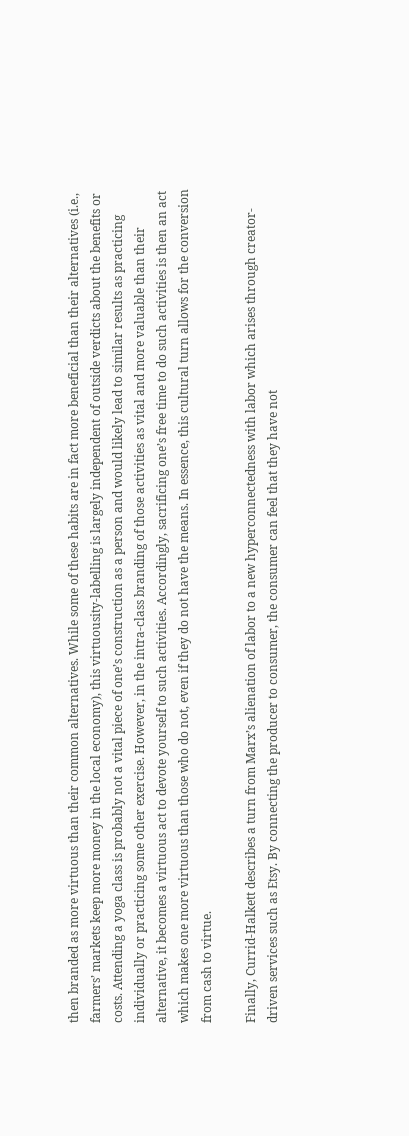then branded as more virtuous than their common alternatives. While some of these habits are in fact more beneficial than their alternatives (i.e., farmers’ markets keep more money in the local economy), this virtuousity-labelling is largely independent of outside verdicts about the benefits or costs. Attending a yoga class is probably not a vital piece of one’s construction as a person and would likely lead to similar results as practicing individually or practicing some other exercise. However, in the intra-class branding of those activities as vital and more valuable than their alternative, it becomes a virtuous act to devote yourself to such activities. Accordingly, sacrificing one’s free time to do such activities is then an act which makes one more virtuous than those who do not, even if they do not have the means. In essence, this cultural turn allows for the conversion from cash to virtue.

Finally, Currid-Halkett describes a turn from Marx’s alienation of labor to a new hyperconnectedness with labor which arises through creator-driven services such as Etsy. By connecting the producer to consumer, the consumer can feel that they have not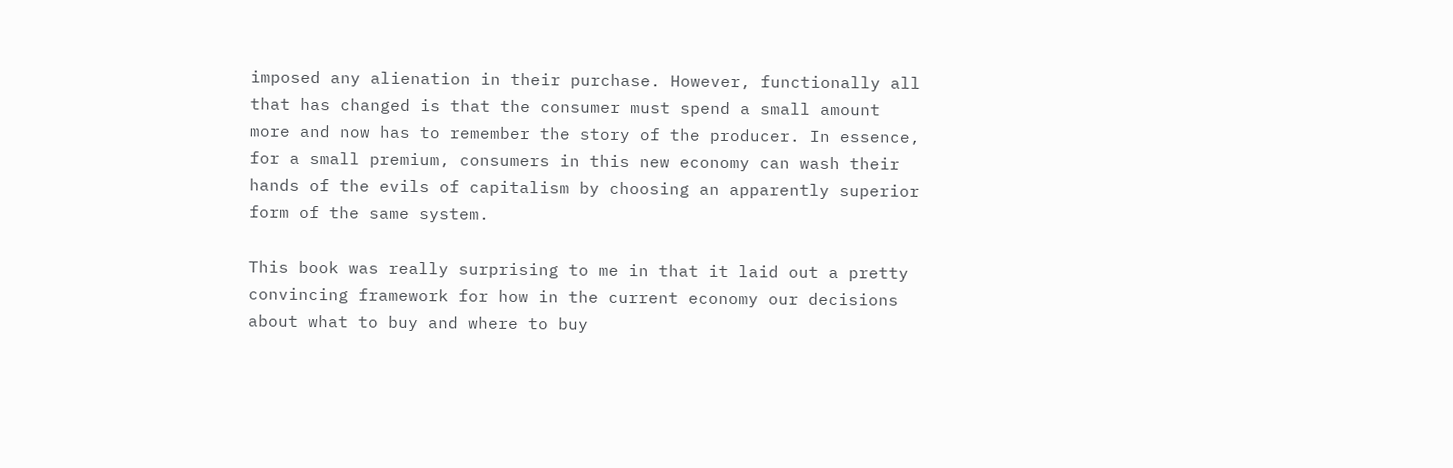imposed any alienation in their purchase. However, functionally all that has changed is that the consumer must spend a small amount more and now has to remember the story of the producer. In essence, for a small premium, consumers in this new economy can wash their hands of the evils of capitalism by choosing an apparently superior form of the same system.

This book was really surprising to me in that it laid out a pretty convincing framework for how in the current economy our decisions about what to buy and where to buy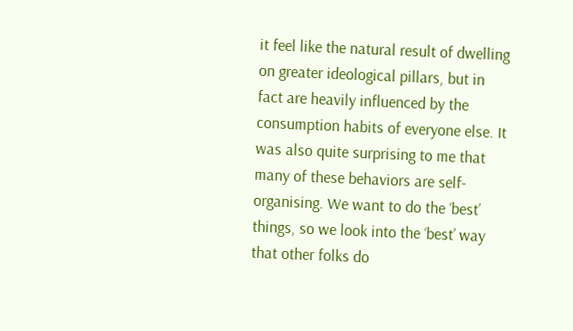it feel like the natural result of dwelling on greater ideological pillars, but in fact are heavily influenced by the consumption habits of everyone else. It was also quite surprising to me that many of these behaviors are self-organising. We want to do the ‘best’ things, so we look into the ‘best’ way that other folks do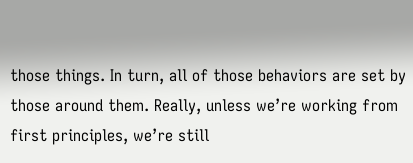those things. In turn, all of those behaviors are set by those around them. Really, unless we’re working from first principles, we’re still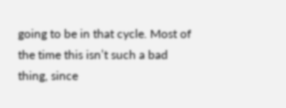going to be in that cycle. Most of the time this isn’t such a bad thing, since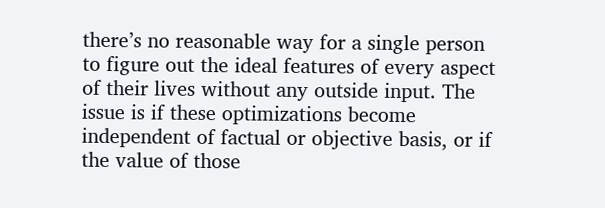there’s no reasonable way for a single person to figure out the ideal features of every aspect of their lives without any outside input. The issue is if these optimizations become independent of factual or objective basis, or if the value of those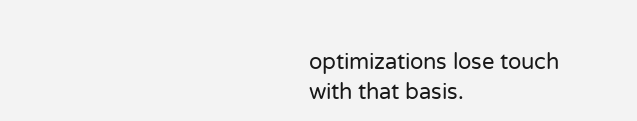optimizations lose touch with that basis.